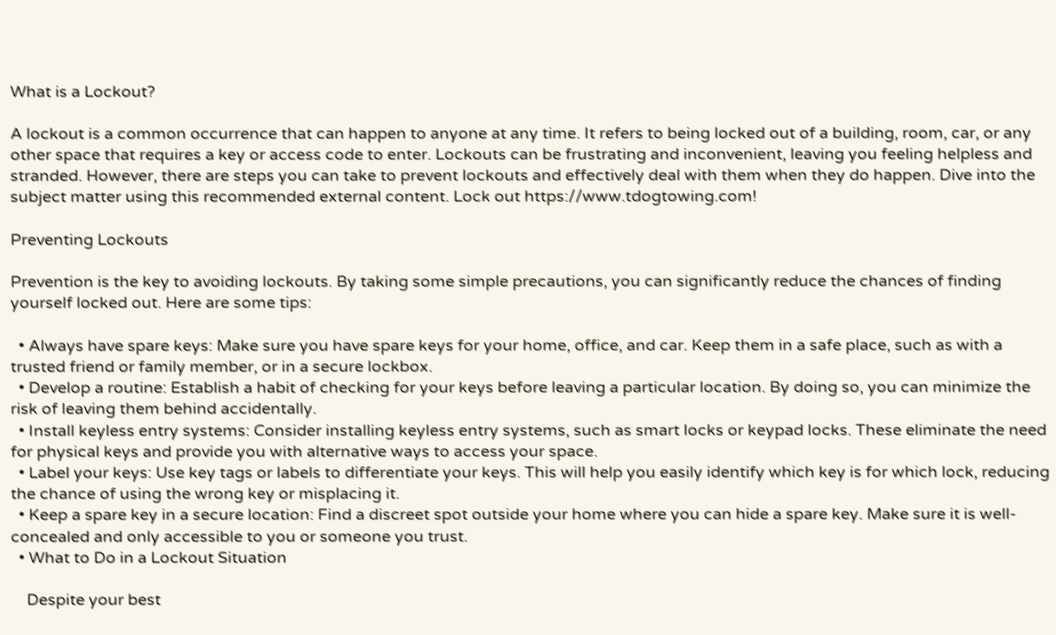What is a Lockout?

A lockout is a common occurrence that can happen to anyone at any time. It refers to being locked out of a building, room, car, or any other space that requires a key or access code to enter. Lockouts can be frustrating and inconvenient, leaving you feeling helpless and stranded. However, there are steps you can take to prevent lockouts and effectively deal with them when they do happen. Dive into the subject matter using this recommended external content. Lock out https://www.tdogtowing.com!

Preventing Lockouts

Prevention is the key to avoiding lockouts. By taking some simple precautions, you can significantly reduce the chances of finding yourself locked out. Here are some tips:

  • Always have spare keys: Make sure you have spare keys for your home, office, and car. Keep them in a safe place, such as with a trusted friend or family member, or in a secure lockbox.
  • Develop a routine: Establish a habit of checking for your keys before leaving a particular location. By doing so, you can minimize the risk of leaving them behind accidentally.
  • Install keyless entry systems: Consider installing keyless entry systems, such as smart locks or keypad locks. These eliminate the need for physical keys and provide you with alternative ways to access your space.
  • Label your keys: Use key tags or labels to differentiate your keys. This will help you easily identify which key is for which lock, reducing the chance of using the wrong key or misplacing it.
  • Keep a spare key in a secure location: Find a discreet spot outside your home where you can hide a spare key. Make sure it is well-concealed and only accessible to you or someone you trust.
  • What to Do in a Lockout Situation

    Despite your best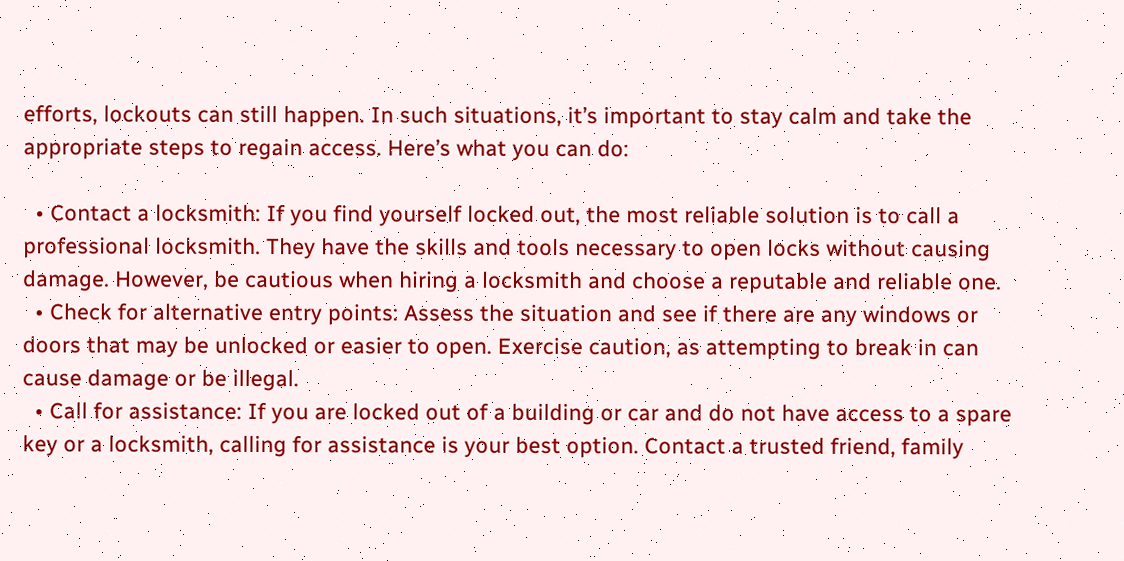efforts, lockouts can still happen. In such situations, it’s important to stay calm and take the appropriate steps to regain access. Here’s what you can do:

  • Contact a locksmith: If you find yourself locked out, the most reliable solution is to call a professional locksmith. They have the skills and tools necessary to open locks without causing damage. However, be cautious when hiring a locksmith and choose a reputable and reliable one.
  • Check for alternative entry points: Assess the situation and see if there are any windows or doors that may be unlocked or easier to open. Exercise caution, as attempting to break in can cause damage or be illegal.
  • Call for assistance: If you are locked out of a building or car and do not have access to a spare key or a locksmith, calling for assistance is your best option. Contact a trusted friend, family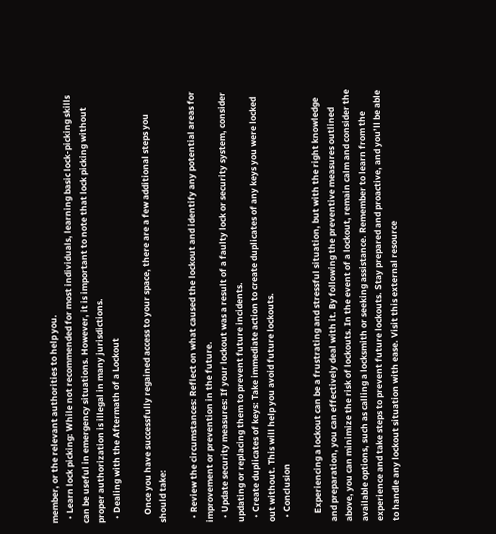member, or the relevant authorities to help you.
  • Learn lock picking: While not recommended for most individuals, learning basic lock-picking skills can be useful in emergency situations. However, it is important to note that lock picking without proper authorization is illegal in many jurisdictions.
  • Dealing with the Aftermath of a Lockout

    Once you have successfully regained access to your space, there are a few additional steps you should take:

  • Review the circumstances: Reflect on what caused the lockout and identify any potential areas for improvement or prevention in the future.
  • Update security measures: If your lockout was a result of a faulty lock or security system, consider updating or replacing them to prevent future incidents.
  • Create duplicates of keys: Take immediate action to create duplicates of any keys you were locked out without. This will help you avoid future lockouts.
  • Conclusion

    Experiencing a lockout can be a frustrating and stressful situation, but with the right knowledge and preparation, you can effectively deal with it. By following the preventive measures outlined above, you can minimize the risk of lockouts. In the event of a lockout, remain calm and consider the available options, such as calling a locksmith or seeking assistance. Remember to learn from the experience and take steps to prevent future lockouts. Stay prepared and proactive, and you’ll be able to handle any lockout situation with ease. Visit this external resource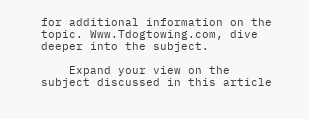for additional information on the topic. Www.Tdogtowing.com, dive deeper into the subject.

    Expand your view on the subject discussed in this article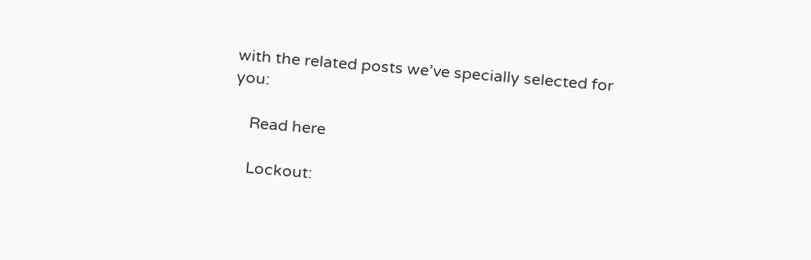with the related posts we’ve specially selected for you:

    Read here

    Lockout: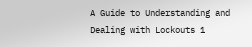A Guide to Understanding and Dealing with Lockouts 1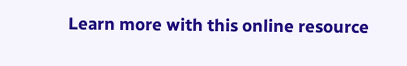Learn more with this online resource